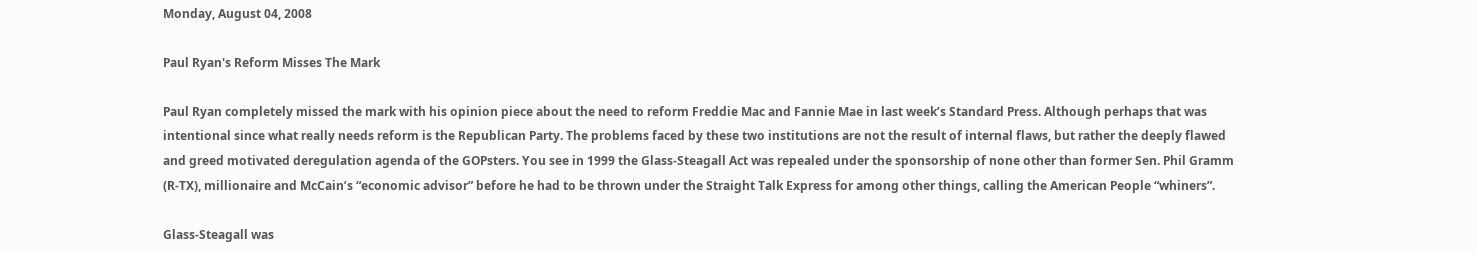Monday, August 04, 2008

Paul Ryan's Reform Misses The Mark

Paul Ryan completely missed the mark with his opinion piece about the need to reform Freddie Mac and Fannie Mae in last week’s Standard Press. Although perhaps that was intentional since what really needs reform is the Republican Party. The problems faced by these two institutions are not the result of internal flaws, but rather the deeply flawed and greed motivated deregulation agenda of the GOPsters. You see in 1999 the Glass-Steagall Act was repealed under the sponsorship of none other than former Sen. Phil Gramm (R-TX), millionaire and McCain’s “economic advisor” before he had to be thrown under the Straight Talk Express for among other things, calling the American People “whiners”.

Glass-Steagall was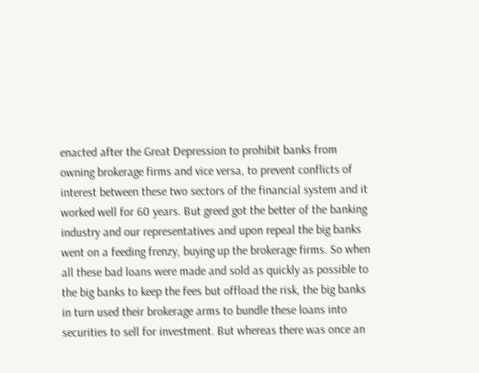enacted after the Great Depression to prohibit banks from owning brokerage firms and vice versa, to prevent conflicts of interest between these two sectors of the financial system and it worked well for 60 years. But greed got the better of the banking industry and our representatives and upon repeal the big banks went on a feeding frenzy, buying up the brokerage firms. So when all these bad loans were made and sold as quickly as possible to the big banks to keep the fees but offload the risk, the big banks in turn used their brokerage arms to bundle these loans into securities to sell for investment. But whereas there was once an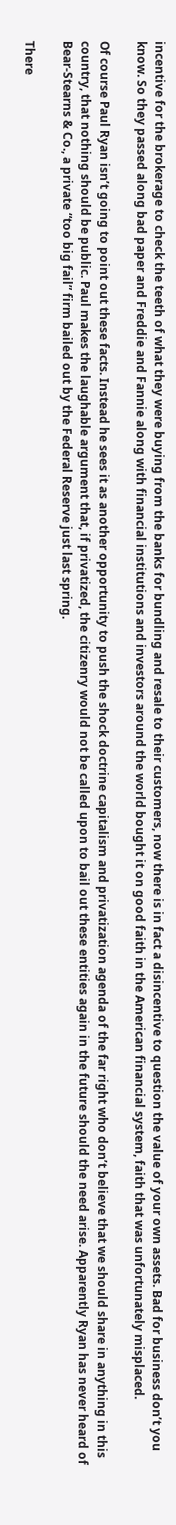incentive for the brokerage to check the teeth of what they were buying from the banks for bundling and resale to their customers, now there is in fact a disincentive to question the value of your own assets. Bad for business don’t you know. So they passed along bad paper and Freddie and Fannie along with financial institutions and investors around the world bought it on good faith in the American financial system, faith that was unfortunately misplaced.

Of course Paul Ryan isn’t going to point out these facts. Instead he sees it as another opportunity to push the shock doctrine capitalism and privatization agenda of the far right who don’t believe that we should share in anything in this country, that nothing should be public. Paul makes the laughable argument that, if privatized, the citizenry would not be called upon to bail out these entities again in the future should the need arise. Apparently Ryan has never heard of Bear-Stearns & Co., a private “too big fail” firm bailed out by the Federal Reserve just last spring.

There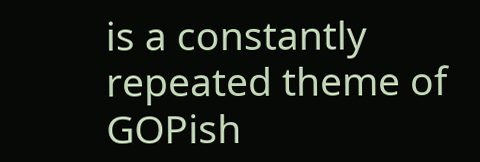is a constantly repeated theme of GOPish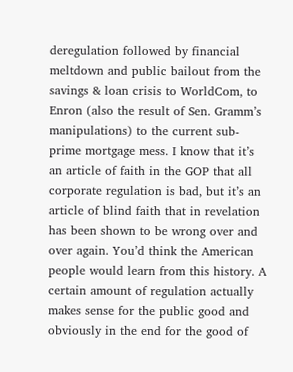deregulation followed by financial meltdown and public bailout from the savings & loan crisis to WorldCom, to Enron (also the result of Sen. Gramm’s manipulations) to the current sub-prime mortgage mess. I know that it’s an article of faith in the GOP that all corporate regulation is bad, but it’s an article of blind faith that in revelation has been shown to be wrong over and over again. You’d think the American people would learn from this history. A certain amount of regulation actually makes sense for the public good and obviously in the end for the good of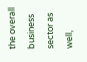the overall business sector as well,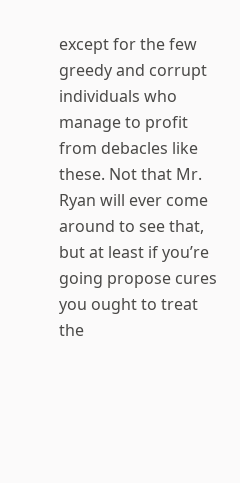except for the few greedy and corrupt individuals who manage to profit from debacles like these. Not that Mr. Ryan will ever come around to see that, but at least if you’re going propose cures you ought to treat the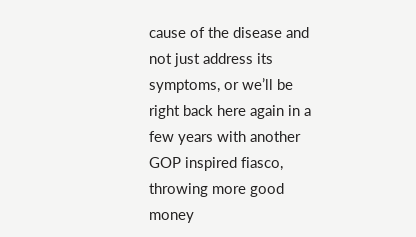cause of the disease and not just address its symptoms, or we’ll be right back here again in a few years with another GOP inspired fiasco, throwing more good money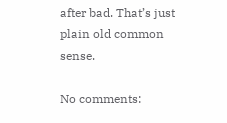after bad. That’s just plain old common sense.

No comments: